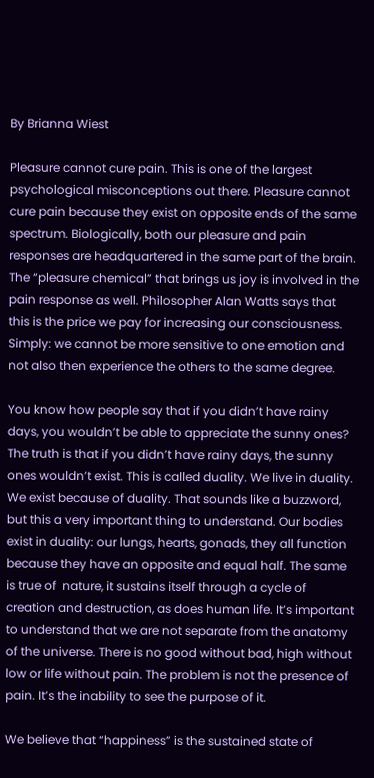By Brianna Wiest

Pleasure cannot cure pain. This is one of the largest psychological misconceptions out there. Pleasure cannot cure pain because they exist on opposite ends of the same spectrum. Biologically, both our pleasure and pain responses are headquartered in the same part of the brain. The “pleasure chemical” that brings us joy is involved in the pain response as well. Philosopher Alan Watts says that this is the price we pay for increasing our consciousness. Simply: we cannot be more sensitive to one emotion and not also then experience the others to the same degree.

You know how people say that if you didn’t have rainy days, you wouldn’t be able to appreciate the sunny ones? The truth is that if you didn’t have rainy days, the sunny ones wouldn’t exist. This is called duality. We live in duality. We exist because of duality. That sounds like a buzzword, but this a very important thing to understand. Our bodies exist in duality: our lungs, hearts, gonads, they all function because they have an opposite and equal half. The same is true of  nature, it sustains itself through a cycle of creation and destruction, as does human life. It’s important to understand that we are not separate from the anatomy of the universe. There is no good without bad, high without low or life without pain. The problem is not the presence of pain. It’s the inability to see the purpose of it.

We believe that “happiness” is the sustained state of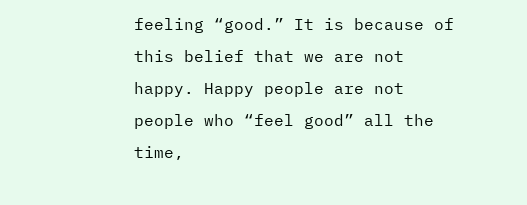feeling “good.” It is because of this belief that we are not happy. Happy people are not people who “feel good” all the time,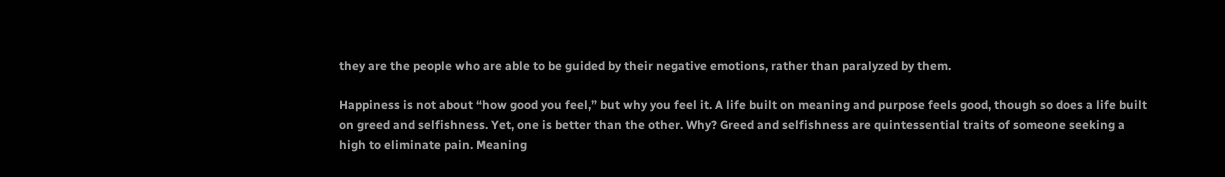they are the people who are able to be guided by their negative emotions, rather than paralyzed by them.

Happiness is not about “how good you feel,” but why you feel it. A life built on meaning and purpose feels good, though so does a life built on greed and selfishness. Yet, one is better than the other. Why? Greed and selfishness are quintessential traits of someone seeking a high to eliminate pain. Meaning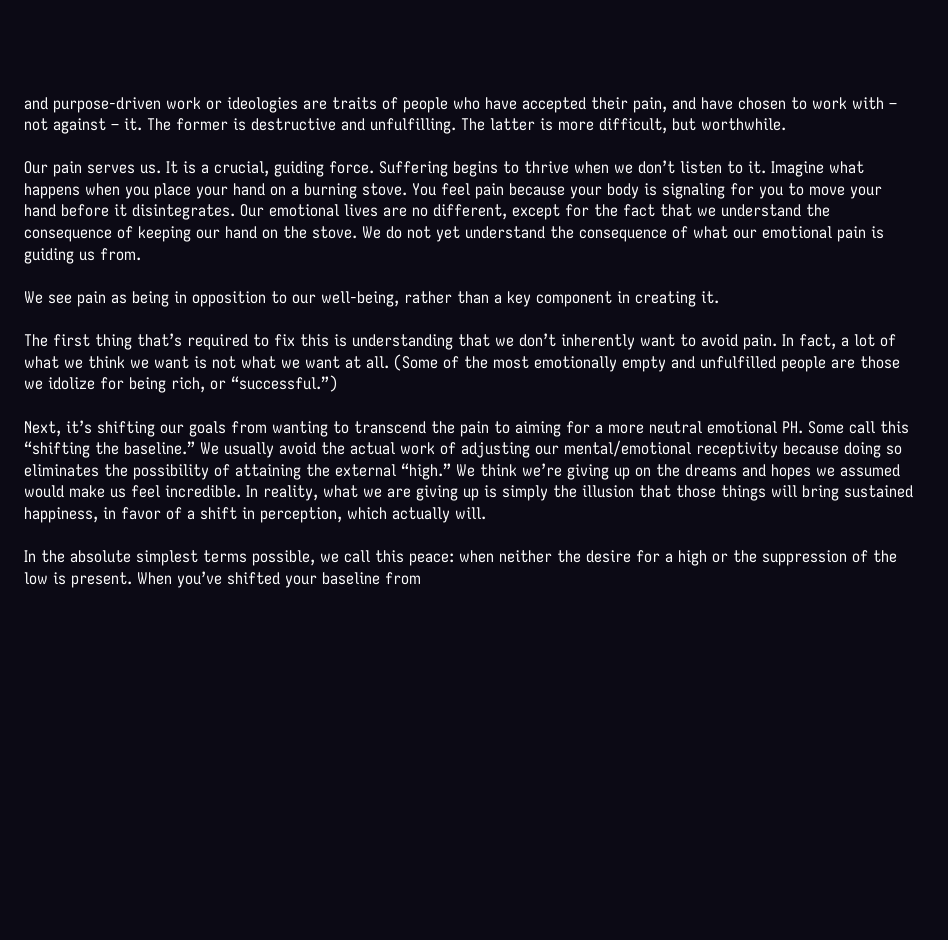and purpose-driven work or ideologies are traits of people who have accepted their pain, and have chosen to work with – not against – it. The former is destructive and unfulfilling. The latter is more difficult, but worthwhile.

Our pain serves us. It is a crucial, guiding force. Suffering begins to thrive when we don’t listen to it. Imagine what happens when you place your hand on a burning stove. You feel pain because your body is signaling for you to move your hand before it disintegrates. Our emotional lives are no different, except for the fact that we understand the consequence of keeping our hand on the stove. We do not yet understand the consequence of what our emotional pain is guiding us from.

We see pain as being in opposition to our well-being, rather than a key component in creating it.

The first thing that’s required to fix this is understanding that we don’t inherently want to avoid pain. In fact, a lot of what we think we want is not what we want at all. (Some of the most emotionally empty and unfulfilled people are those we idolize for being rich, or “successful.”)

Next, it’s shifting our goals from wanting to transcend the pain to aiming for a more neutral emotional PH. Some call this “shifting the baseline.” We usually avoid the actual work of adjusting our mental/emotional receptivity because doing so eliminates the possibility of attaining the external “high.” We think we’re giving up on the dreams and hopes we assumed would make us feel incredible. In reality, what we are giving up is simply the illusion that those things will bring sustained happiness, in favor of a shift in perception, which actually will.

In the absolute simplest terms possible, we call this peace: when neither the desire for a high or the suppression of the low is present. When you’ve shifted your baseline from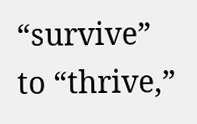“survive” to “thrive,”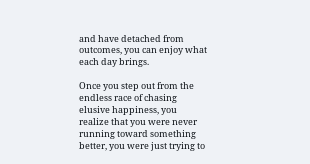and have detached from outcomes, you can enjoy what each day brings.

Once you step out from the endless race of chasing elusive happiness, you realize that you were never running toward something better, you were just trying to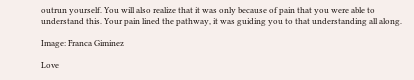outrun yourself. You will also realize that it was only because of pain that you were able to understand this. Your pain lined the pathway, it was guiding you to that understanding all along.

Image: Franca Giminez

Love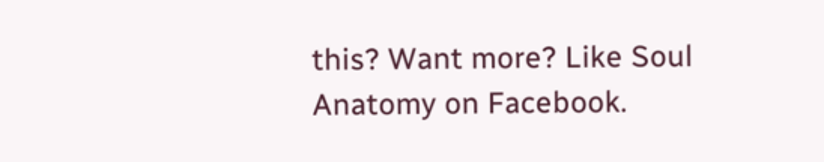this? Want more? Like Soul Anatomy on Facebook.